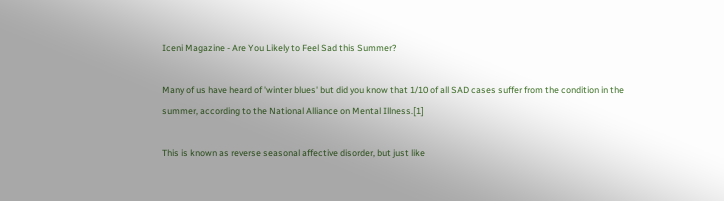Iceni Magazine - Are You Likely to Feel Sad this Summer?

Many of us have heard of 'winter blues' but did you know that 1/10 of all SAD cases suffer from the condition in the summer, according to the National Alliance on Mental Illness.[1]

This is known as reverse seasonal affective disorder, but just like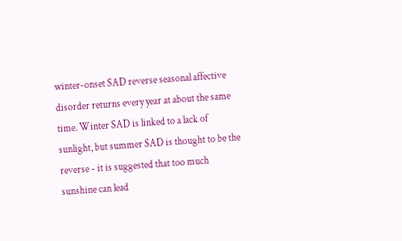winter-onset SAD reverse seasonal affective disorder returns every year at about the same time. Winter SAD is linked to a lack of sunlight, but summer SAD is thought to be the reverse - it is suggested that too much sunshine can lead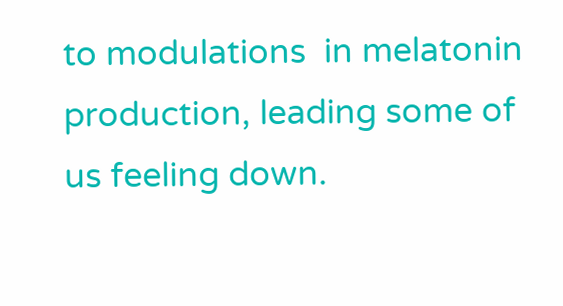to modulations  in melatonin production, leading some of us feeling down.